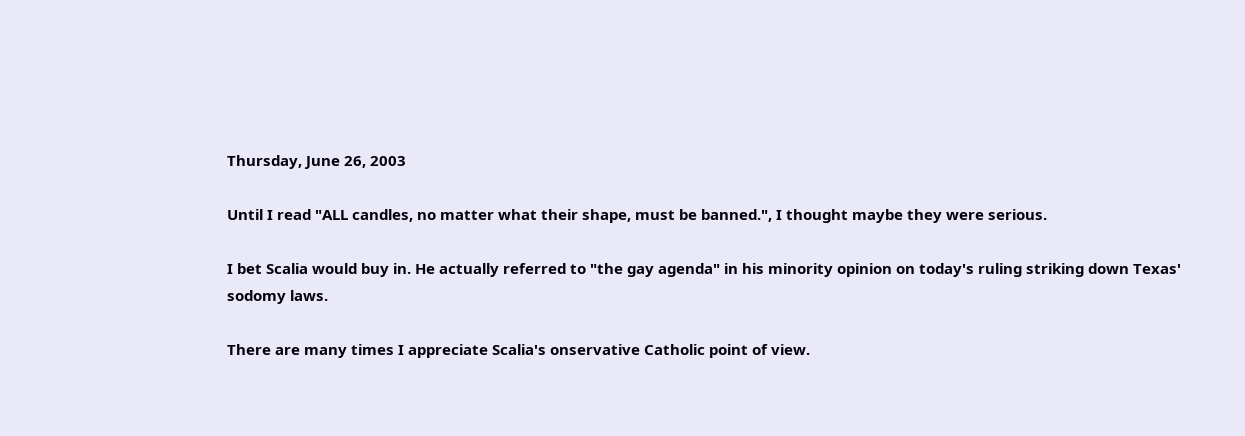Thursday, June 26, 2003

Until I read "ALL candles, no matter what their shape, must be banned.", I thought maybe they were serious.

I bet Scalia would buy in. He actually referred to "the gay agenda" in his minority opinion on today's ruling striking down Texas' sodomy laws.

There are many times I appreciate Scalia's onservative Catholic point of view.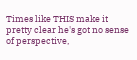Times like THIS make it pretty clear he's got no sense of perspective,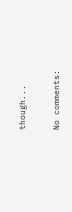though...

No comments: